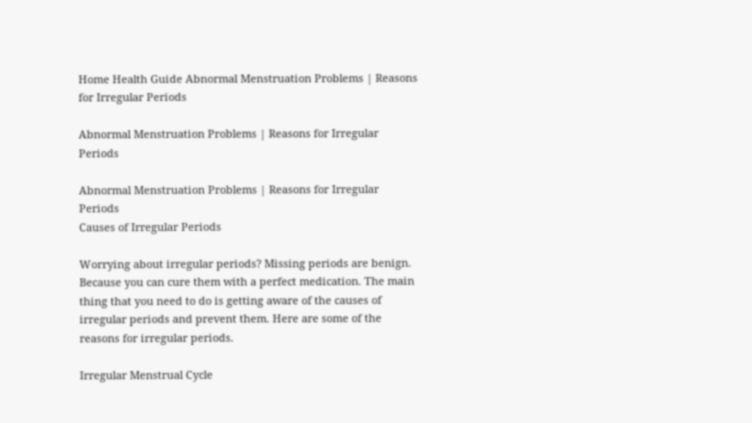Home Health Guide Abnormal Menstruation Problems | Reasons for Irregular Periods

Abnormal Menstruation Problems | Reasons for Irregular Periods

Abnormal Menstruation Problems | Reasons for Irregular Periods
Causes of Irregular Periods

Worrying about irregular periods? Missing periods are benign. Because you can cure them with a perfect medication. The main thing that you need to do is getting aware of the causes of irregular periods and prevent them. Here are some of the reasons for irregular periods.

Irregular Menstrual Cycle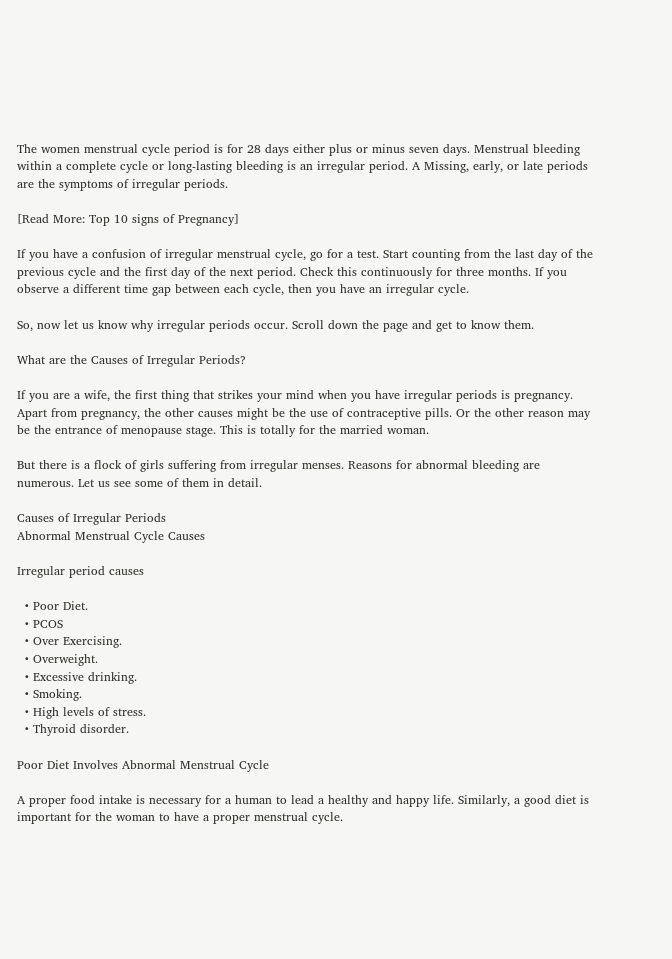The women menstrual cycle period is for 28 days either plus or minus seven days. Menstrual bleeding within a complete cycle or long-lasting bleeding is an irregular period. A Missing, early, or late periods are the symptoms of irregular periods.

[Read More: Top 10 signs of Pregnancy]

If you have a confusion of irregular menstrual cycle, go for a test. Start counting from the last day of the previous cycle and the first day of the next period. Check this continuously for three months. If you observe a different time gap between each cycle, then you have an irregular cycle.

So, now let us know why irregular periods occur. Scroll down the page and get to know them.

What are the Causes of Irregular Periods?

If you are a wife, the first thing that strikes your mind when you have irregular periods is pregnancy. Apart from pregnancy, the other causes might be the use of contraceptive pills. Or the other reason may be the entrance of menopause stage. This is totally for the married woman.

But there is a flock of girls suffering from irregular menses. Reasons for abnormal bleeding are numerous. Let us see some of them in detail.

Causes of Irregular Periods
Abnormal Menstrual Cycle Causes

Irregular period causes

  • Poor Diet.
  • PCOS
  • Over Exercising.
  • Overweight.
  • Excessive drinking.
  • Smoking.
  • High levels of stress.
  • Thyroid disorder.

Poor Diet Involves Abnormal Menstrual Cycle

A proper food intake is necessary for a human to lead a healthy and happy life. Similarly, a good diet is important for the woman to have a proper menstrual cycle.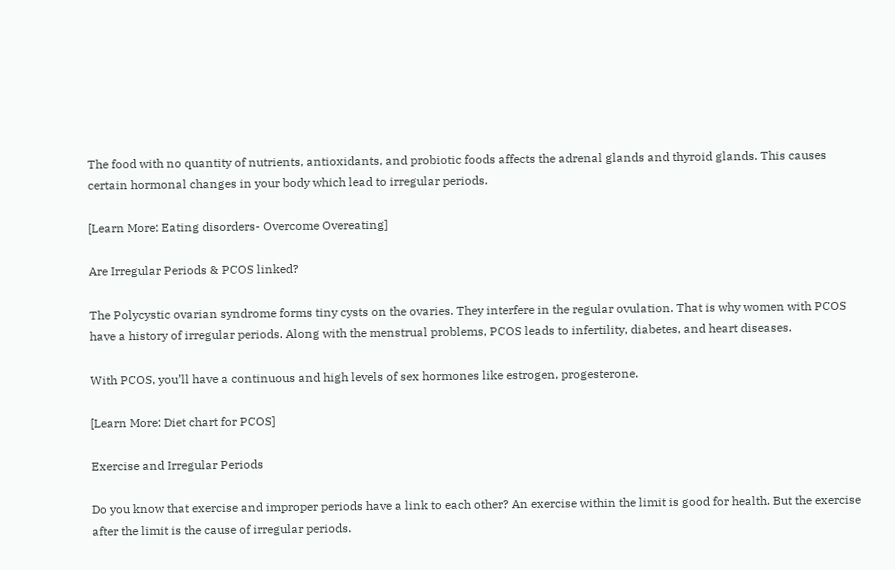The food with no quantity of nutrients, antioxidants, and probiotic foods affects the adrenal glands and thyroid glands. This causes certain hormonal changes in your body which lead to irregular periods.

[Learn More: Eating disorders- Overcome Overeating]

Are Irregular Periods & PCOS linked?

The Polycystic ovarian syndrome forms tiny cysts on the ovaries. They interfere in the regular ovulation. That is why women with PCOS have a history of irregular periods. Along with the menstrual problems, PCOS leads to infertility, diabetes, and heart diseases.

With PCOS, you’ll have a continuous and high levels of sex hormones like estrogen, progesterone.

[Learn More: Diet chart for PCOS]

Exercise and Irregular Periods

Do you know that exercise and improper periods have a link to each other? An exercise within the limit is good for health. But the exercise after the limit is the cause of irregular periods.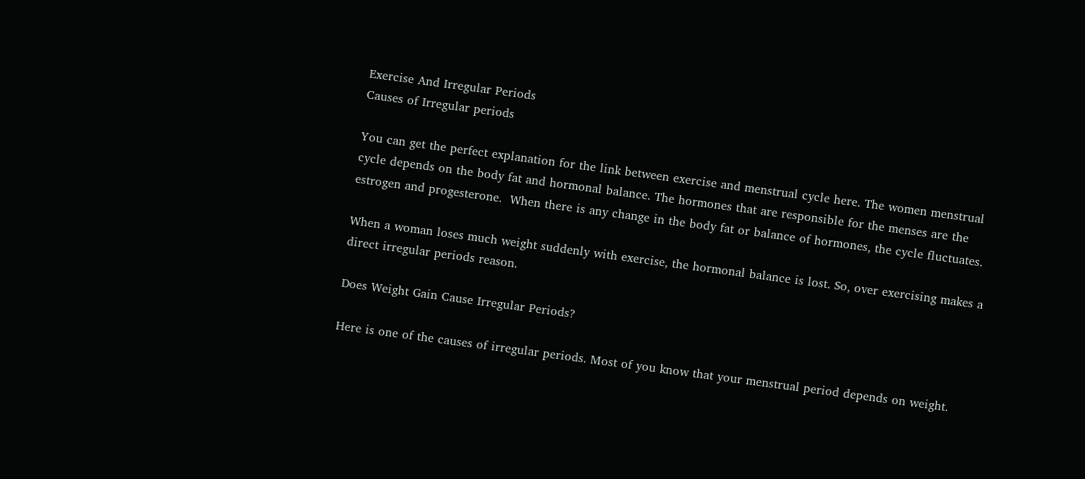Exercise And Irregular Periods
Causes of Irregular periods

You can get the perfect explanation for the link between exercise and menstrual cycle here. The women menstrual cycle depends on the body fat and hormonal balance. The hormones that are responsible for the menses are the estrogen and progesterone.  When there is any change in the body fat or balance of hormones, the cycle fluctuates.

When a woman loses much weight suddenly with exercise, the hormonal balance is lost. So, over exercising makes a direct irregular periods reason.

Does Weight Gain Cause Irregular Periods?

Here is one of the causes of irregular periods. Most of you know that your menstrual period depends on weight.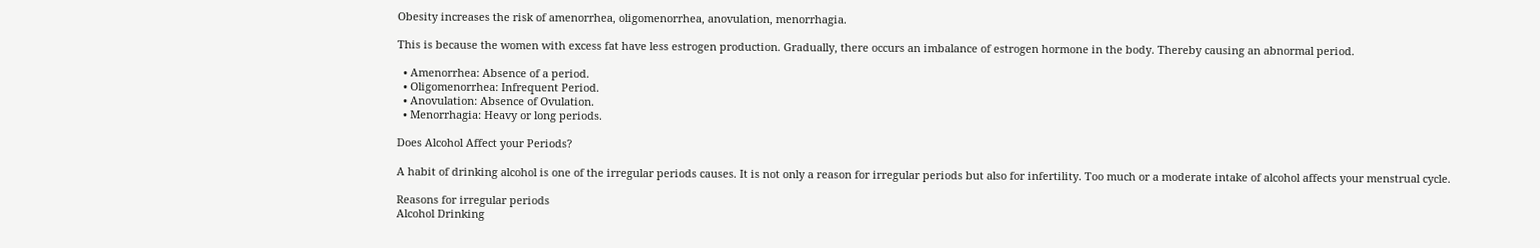Obesity increases the risk of amenorrhea, oligomenorrhea, anovulation, menorrhagia.

This is because the women with excess fat have less estrogen production. Gradually, there occurs an imbalance of estrogen hormone in the body. Thereby causing an abnormal period.

  • Amenorrhea: Absence of a period.
  • Oligomenorrhea: Infrequent Period.
  • Anovulation: Absence of Ovulation.
  • Menorrhagia: Heavy or long periods.

Does Alcohol Affect your Periods?

A habit of drinking alcohol is one of the irregular periods causes. It is not only a reason for irregular periods but also for infertility. Too much or a moderate intake of alcohol affects your menstrual cycle.

Reasons for irregular periods
Alcohol Drinking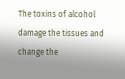The toxins of alcohol damage the tissues and change the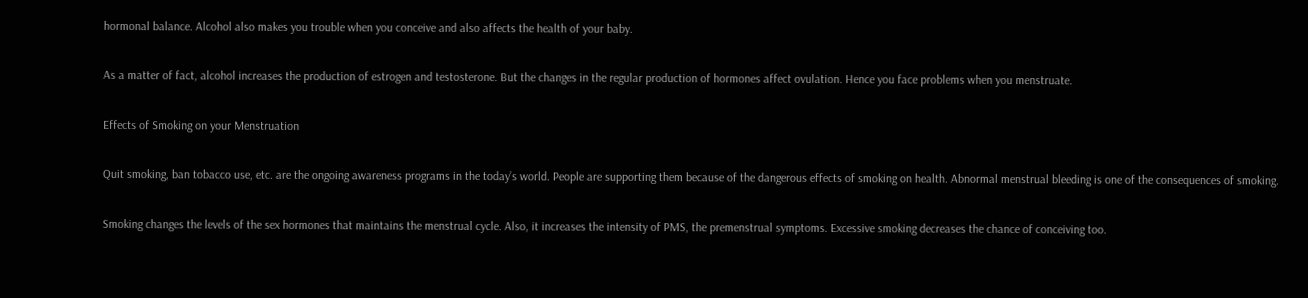hormonal balance. Alcohol also makes you trouble when you conceive and also affects the health of your baby.

As a matter of fact, alcohol increases the production of estrogen and testosterone. But the changes in the regular production of hormones affect ovulation. Hence you face problems when you menstruate.

Effects of Smoking on your Menstruation

Quit smoking, ban tobacco use, etc. are the ongoing awareness programs in the today’s world. People are supporting them because of the dangerous effects of smoking on health. Abnormal menstrual bleeding is one of the consequences of smoking.

Smoking changes the levels of the sex hormones that maintains the menstrual cycle. Also, it increases the intensity of PMS, the premenstrual symptoms. Excessive smoking decreases the chance of conceiving too.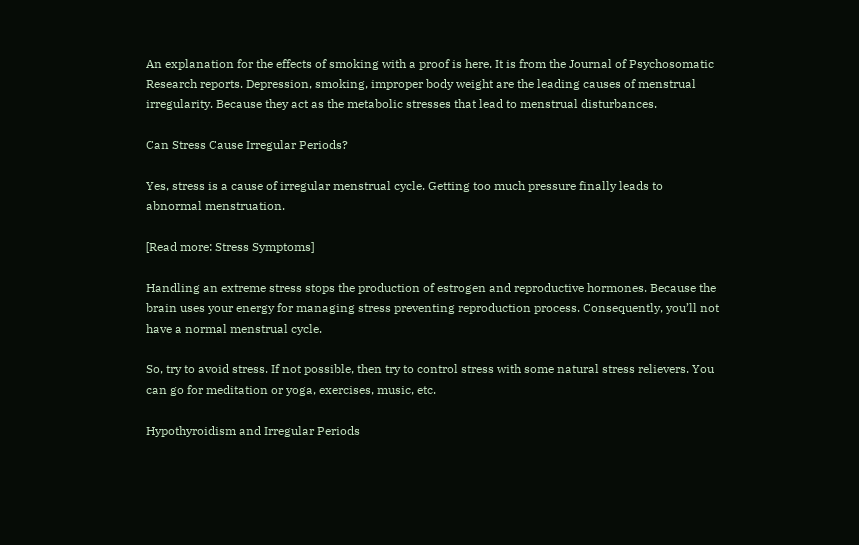An explanation for the effects of smoking with a proof is here. It is from the Journal of Psychosomatic Research reports. Depression, smoking, improper body weight are the leading causes of menstrual irregularity. Because they act as the metabolic stresses that lead to menstrual disturbances.

Can Stress Cause Irregular Periods?

Yes, stress is a cause of irregular menstrual cycle. Getting too much pressure finally leads to abnormal menstruation.

[Read more: Stress Symptoms]

Handling an extreme stress stops the production of estrogen and reproductive hormones. Because the brain uses your energy for managing stress preventing reproduction process. Consequently, you’ll not have a normal menstrual cycle.

So, try to avoid stress. If not possible, then try to control stress with some natural stress relievers. You can go for meditation or yoga, exercises, music, etc.

Hypothyroidism and Irregular Periods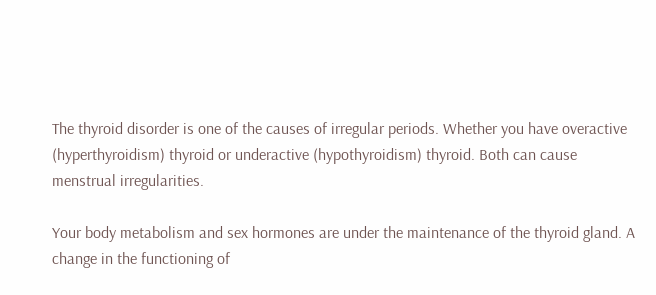The thyroid disorder is one of the causes of irregular periods. Whether you have overactive (hyperthyroidism) thyroid or underactive (hypothyroidism) thyroid. Both can cause menstrual irregularities.

Your body metabolism and sex hormones are under the maintenance of the thyroid gland. A change in the functioning of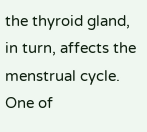the thyroid gland, in turn, affects the menstrual cycle. One of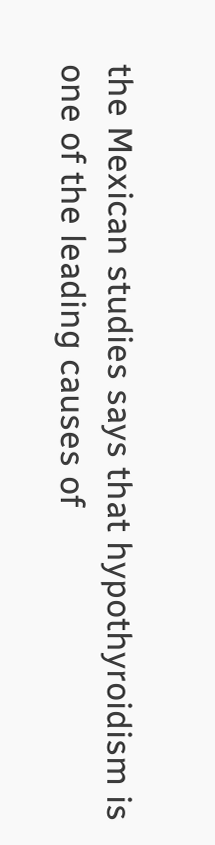the Mexican studies says that hypothyroidism is one of the leading causes of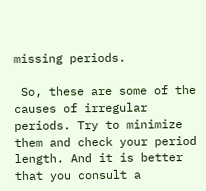missing periods.

 So, these are some of the causes of irregular periods. Try to minimize them and check your period length. And it is better that you consult a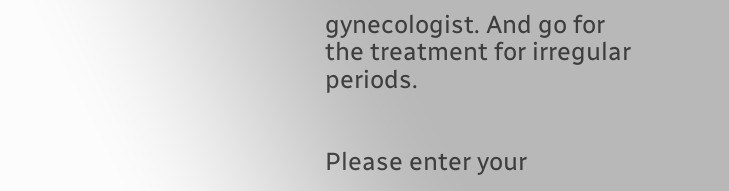gynecologist. And go for the treatment for irregular periods.


Please enter your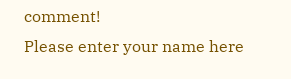comment!
Please enter your name here